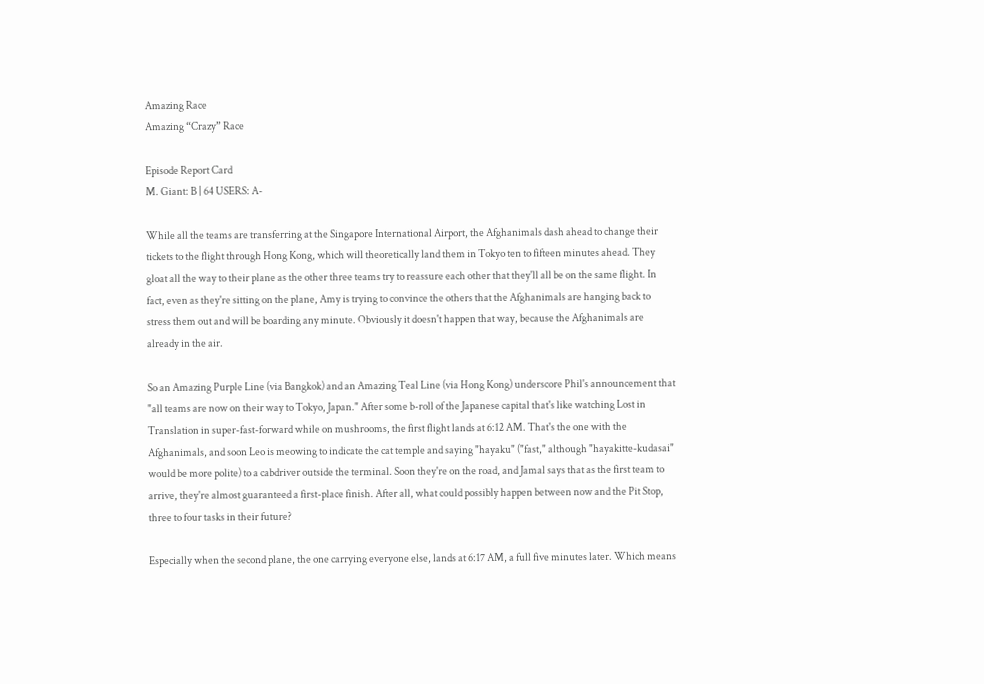Amazing Race
Amazing “Crazy” Race

Episode Report Card
M. Giant: B | 64 USERS: A-

While all the teams are transferring at the Singapore International Airport, the Afghanimals dash ahead to change their tickets to the flight through Hong Kong, which will theoretically land them in Tokyo ten to fifteen minutes ahead. They gloat all the way to their plane as the other three teams try to reassure each other that they'll all be on the same flight. In fact, even as they're sitting on the plane, Amy is trying to convince the others that the Afghanimals are hanging back to stress them out and will be boarding any minute. Obviously it doesn't happen that way, because the Afghanimals are already in the air.

So an Amazing Purple Line (via Bangkok) and an Amazing Teal Line (via Hong Kong) underscore Phil's announcement that "all teams are now on their way to Tokyo, Japan." After some b-roll of the Japanese capital that's like watching Lost in Translation in super-fast-forward while on mushrooms, the first flight lands at 6:12 AM. That's the one with the Afghanimals, and soon Leo is meowing to indicate the cat temple and saying "hayaku" ("fast," although "hayakitte-kudasai" would be more polite) to a cabdriver outside the terminal. Soon they're on the road, and Jamal says that as the first team to arrive, they're almost guaranteed a first-place finish. After all, what could possibly happen between now and the Pit Stop, three to four tasks in their future?

Especially when the second plane, the one carrying everyone else, lands at 6:17 AM, a full five minutes later. Which means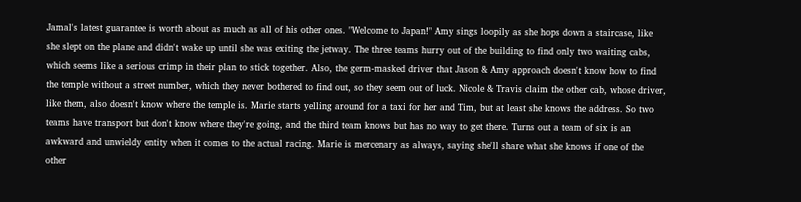Jamal's latest guarantee is worth about as much as all of his other ones. "Welcome to Japan!" Amy sings loopily as she hops down a staircase, like she slept on the plane and didn't wake up until she was exiting the jetway. The three teams hurry out of the building to find only two waiting cabs, which seems like a serious crimp in their plan to stick together. Also, the germ-masked driver that Jason & Amy approach doesn't know how to find the temple without a street number, which they never bothered to find out, so they seem out of luck. Nicole & Travis claim the other cab, whose driver, like them, also doesn't know where the temple is. Marie starts yelling around for a taxi for her and Tim, but at least she knows the address. So two teams have transport but don't know where they're going, and the third team knows but has no way to get there. Turns out a team of six is an awkward and unwieldy entity when it comes to the actual racing. Marie is mercenary as always, saying she'll share what she knows if one of the other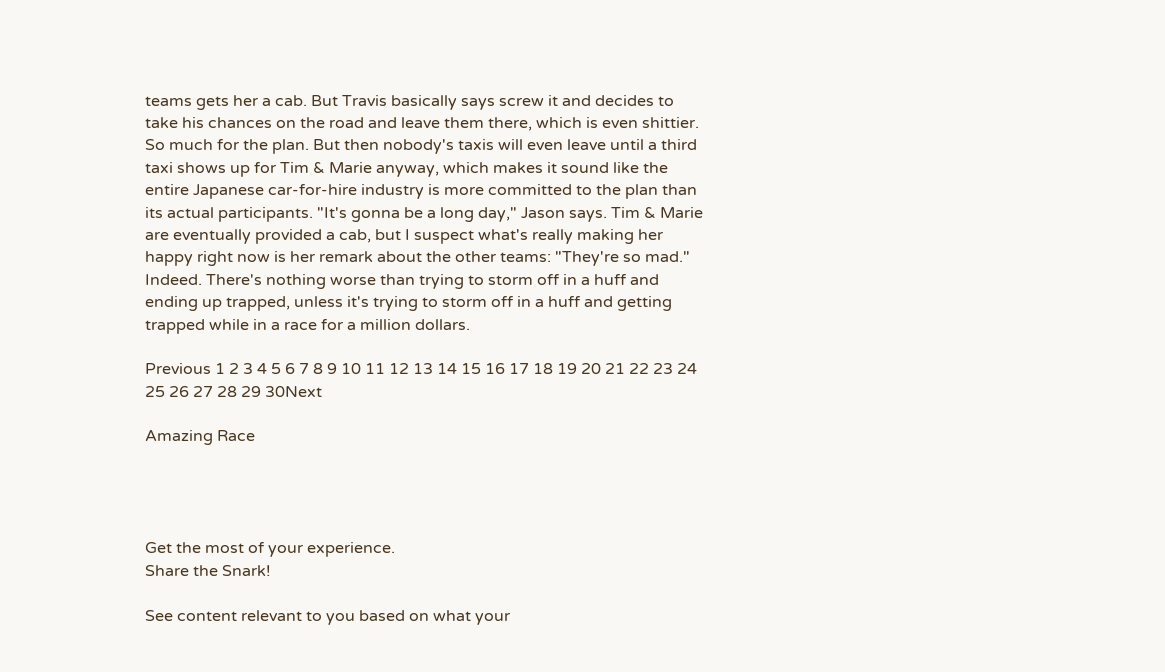teams gets her a cab. But Travis basically says screw it and decides to take his chances on the road and leave them there, which is even shittier. So much for the plan. But then nobody's taxis will even leave until a third taxi shows up for Tim & Marie anyway, which makes it sound like the entire Japanese car-for-hire industry is more committed to the plan than its actual participants. "It's gonna be a long day," Jason says. Tim & Marie are eventually provided a cab, but I suspect what's really making her happy right now is her remark about the other teams: "They're so mad." Indeed. There's nothing worse than trying to storm off in a huff and ending up trapped, unless it's trying to storm off in a huff and getting trapped while in a race for a million dollars.

Previous 1 2 3 4 5 6 7 8 9 10 11 12 13 14 15 16 17 18 19 20 21 22 23 24 25 26 27 28 29 30Next

Amazing Race




Get the most of your experience.
Share the Snark!

See content relevant to you based on what your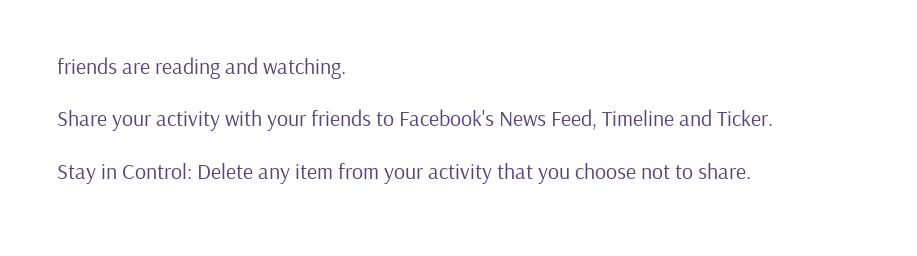friends are reading and watching.

Share your activity with your friends to Facebook's News Feed, Timeline and Ticker.

Stay in Control: Delete any item from your activity that you choose not to share.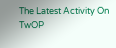The Latest Activity On TwOP